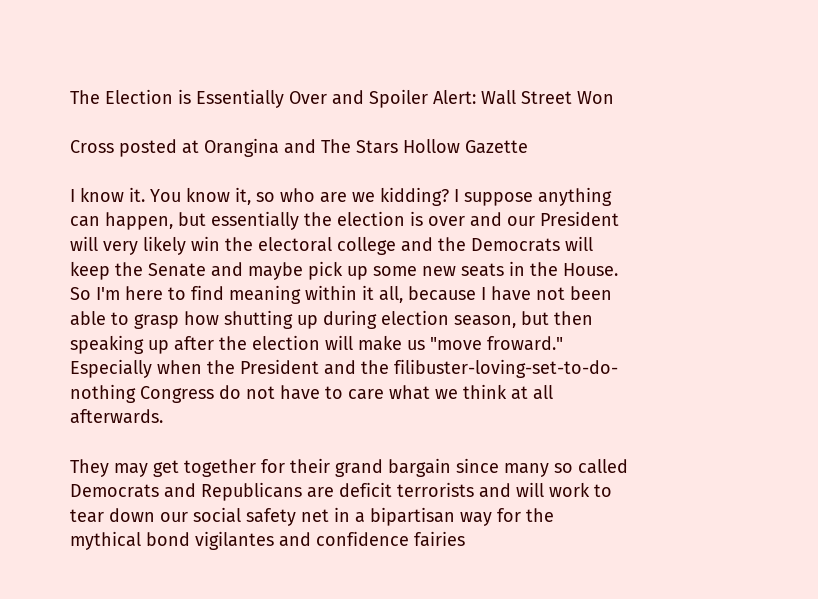The Election is Essentially Over and Spoiler Alert: Wall Street Won

Cross posted at Orangina and The Stars Hollow Gazette

I know it. You know it, so who are we kidding? I suppose anything can happen, but essentially the election is over and our President will very likely win the electoral college and the Democrats will keep the Senate and maybe pick up some new seats in the House. So I'm here to find meaning within it all, because I have not been able to grasp how shutting up during election season, but then speaking up after the election will make us "move froward." Especially when the President and the filibuster-loving-set-to-do-nothing Congress do not have to care what we think at all afterwards.

They may get together for their grand bargain since many so called Democrats and Republicans are deficit terrorists and will work to tear down our social safety net in a bipartisan way for the mythical bond vigilantes and confidence fairies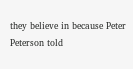they believe in because Peter Peterson told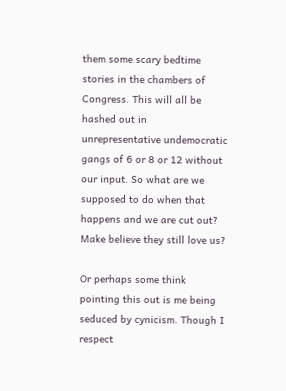them some scary bedtime stories in the chambers of Congress. This will all be hashed out in unrepresentative undemocratic gangs of 6 or 8 or 12 without our input. So what are we supposed to do when that happens and we are cut out? Make believe they still love us?

Or perhaps some think pointing this out is me being seduced by cynicism. Though I respect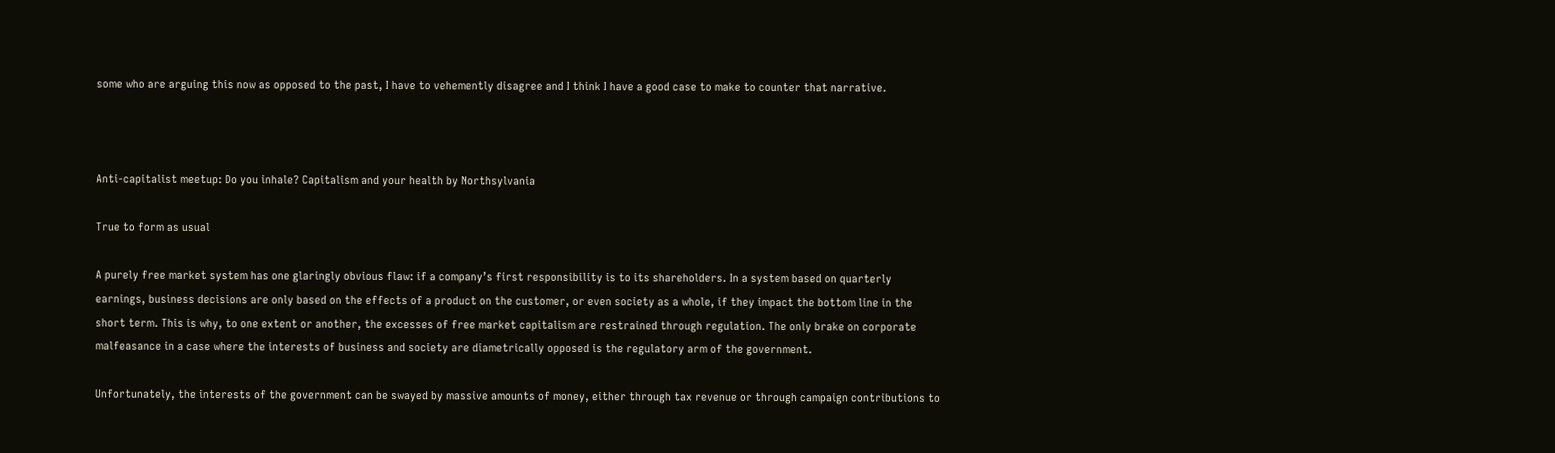some who are arguing this now as opposed to the past, I have to vehemently disagree and I think I have a good case to make to counter that narrative.



Anti-capitalist meetup: Do you inhale? Capitalism and your health by Northsylvania

True to form as usual

A purely free market system has one glaringly obvious flaw: if a company’s first responsibility is to its shareholders. In a system based on quarterly earnings, business decisions are only based on the effects of a product on the customer, or even society as a whole, if they impact the bottom line in the short term. This is why, to one extent or another, the excesses of free market capitalism are restrained through regulation. The only brake on corporate malfeasance in a case where the interests of business and society are diametrically opposed is the regulatory arm of the government.

Unfortunately, the interests of the government can be swayed by massive amounts of money, either through tax revenue or through campaign contributions to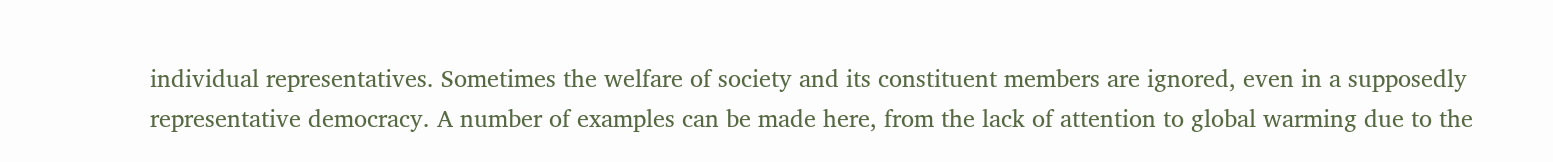individual representatives. Sometimes the welfare of society and its constituent members are ignored, even in a supposedly representative democracy. A number of examples can be made here, from the lack of attention to global warming due to the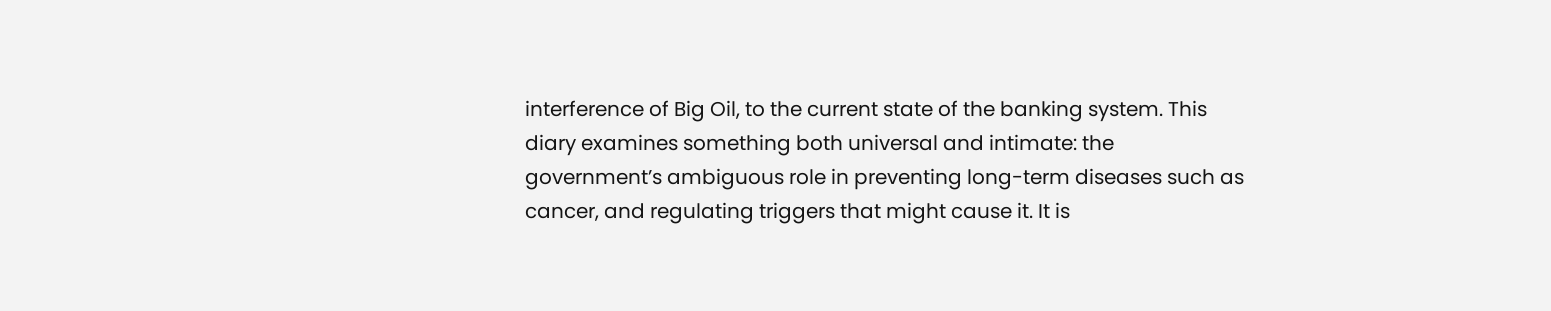interference of Big Oil, to the current state of the banking system. This diary examines something both universal and intimate: the government’s ambiguous role in preventing long-term diseases such as cancer, and regulating triggers that might cause it. It is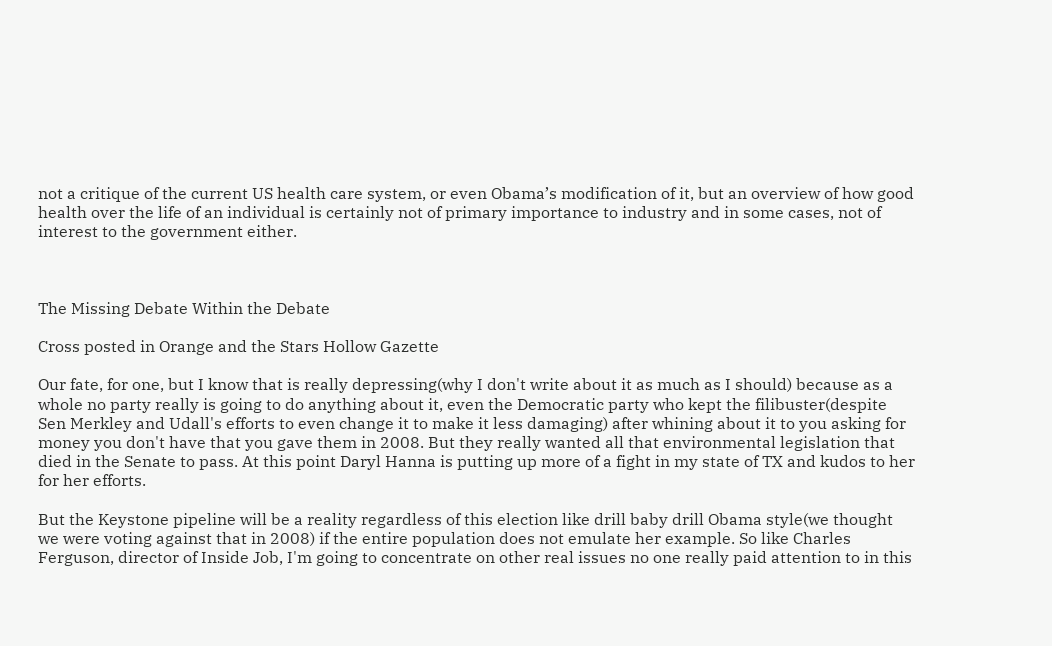not a critique of the current US health care system, or even Obama’s modification of it, but an overview of how good health over the life of an individual is certainly not of primary importance to industry and in some cases, not of interest to the government either.



The Missing Debate Within the Debate

Cross posted in Orange and the Stars Hollow Gazette

Our fate, for one, but I know that is really depressing(why I don't write about it as much as I should) because as a whole no party really is going to do anything about it, even the Democratic party who kept the filibuster(despite Sen Merkley and Udall's efforts to even change it to make it less damaging) after whining about it to you asking for money you don't have that you gave them in 2008. But they really wanted all that environmental legislation that died in the Senate to pass. At this point Daryl Hanna is putting up more of a fight in my state of TX and kudos to her for her efforts.

But the Keystone pipeline will be a reality regardless of this election like drill baby drill Obama style(we thought we were voting against that in 2008) if the entire population does not emulate her example. So like Charles Ferguson, director of Inside Job, I'm going to concentrate on other real issues no one really paid attention to in this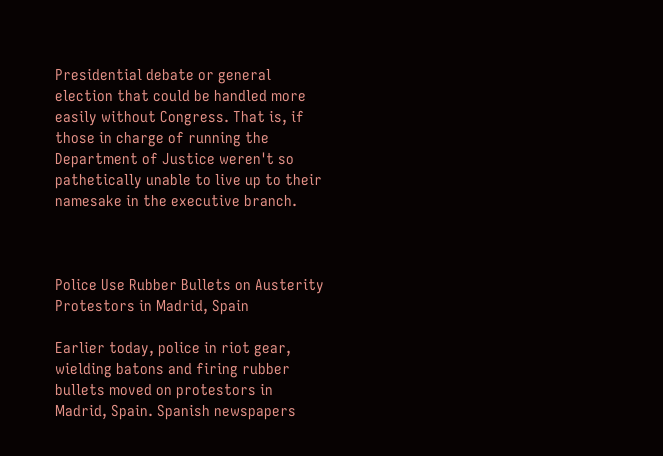Presidential debate or general election that could be handled more easily without Congress. That is, if those in charge of running the Department of Justice weren't so pathetically unable to live up to their namesake in the executive branch.



Police Use Rubber Bullets on Austerity Protestors in Madrid, Spain

Earlier today, police in riot gear, wielding batons and firing rubber bullets moved on protestors in Madrid, Spain. Spanish newspapers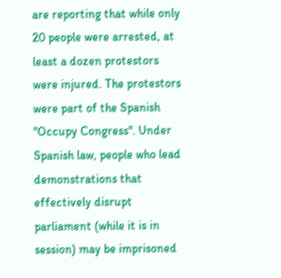are reporting that while only 20 people were arrested, at least a dozen protestors were injured. The protestors were part of the Spanish "Occupy Congress". Under Spanish law, people who lead demonstrations that effectively disrupt parliament (while it is in session) may be imprisoned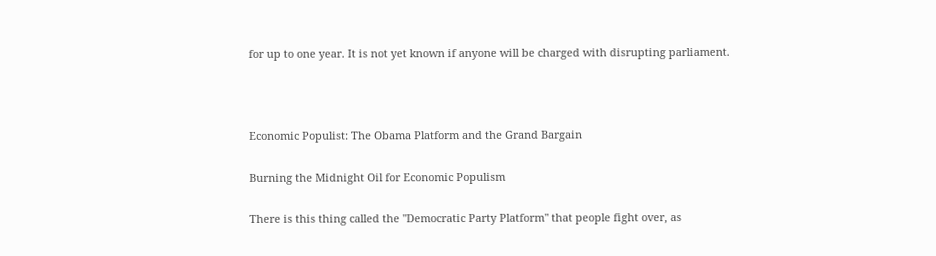for up to one year. It is not yet known if anyone will be charged with disrupting parliament.



Economic Populist: The Obama Platform and the Grand Bargain

Burning the Midnight Oil for Economic Populism

There is this thing called the "Democratic Party Platform" that people fight over, as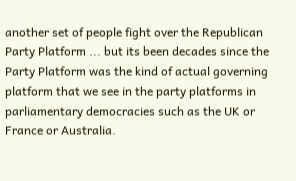another set of people fight over the Republican Party Platform ... but its been decades since the Party Platform was the kind of actual governing platform that we see in the party platforms in parliamentary democracies such as the UK or France or Australia.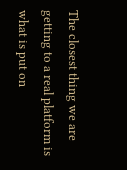The closest thing we are getting to a real platform is what is put on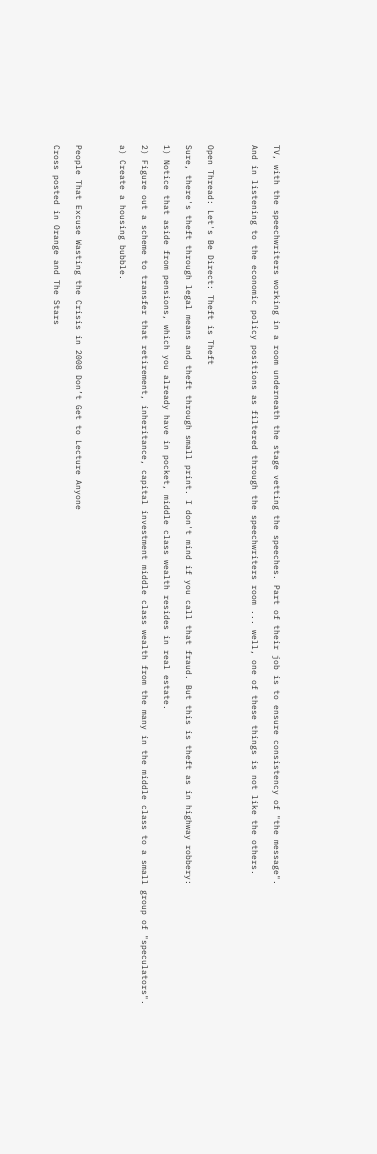TV, with the speechwriters working in a room underneath the stage vetting the speeches. Part of their job is to ensure consistency of "the message".

And in listening to the economic policy positions as filtered through the speechwriters room ... well, one of these things is not like the others.



Open Thread: Let's Be Direct: Theft is Theft

Sure, there's theft through legal means and theft through small print. I don't mind if you call that fraud. But this is theft as in highway robbery:

1) Notice that aside from pensions, which you already have in pocket, middle class wealth resides in real estate.

2) Figure out a scheme to transfer that retirement, inheritance, capital investment middle class wealth from the many in the middle class to a small group of "speculators".

a) Create a housing bubble.



People That Excuse Wasting the Crisis in 2008 Don’t Get to Lecture Anyone

Cross posted in Orange and The Stars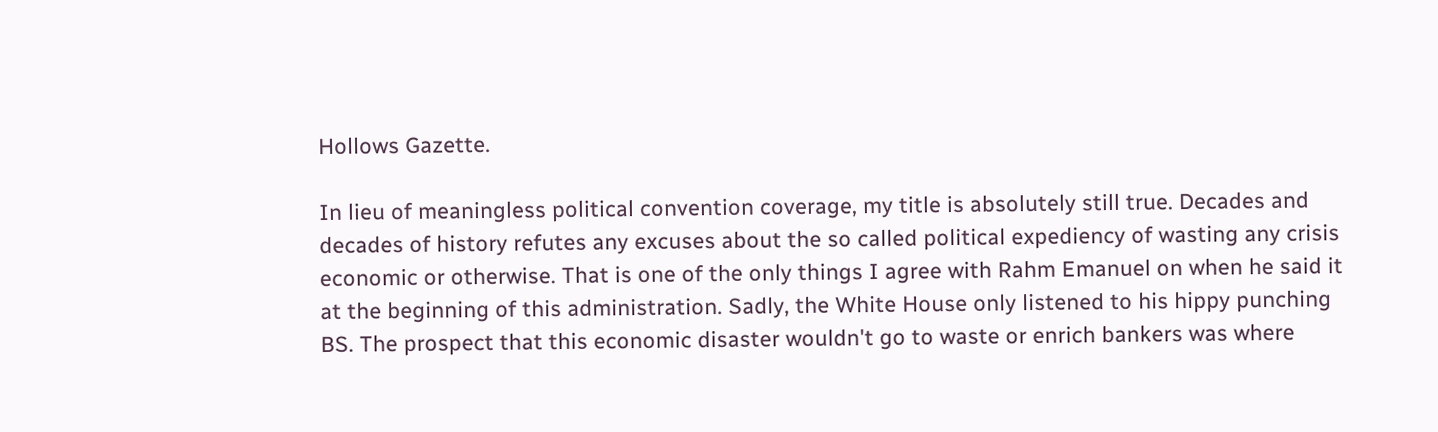Hollows Gazette.

In lieu of meaningless political convention coverage, my title is absolutely still true. Decades and decades of history refutes any excuses about the so called political expediency of wasting any crisis economic or otherwise. That is one of the only things I agree with Rahm Emanuel on when he said it at the beginning of this administration. Sadly, the White House only listened to his hippy punching BS. The prospect that this economic disaster wouldn't go to waste or enrich bankers was where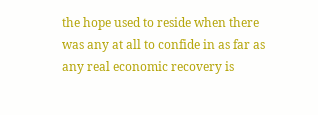the hope used to reside when there was any at all to confide in as far as any real economic recovery is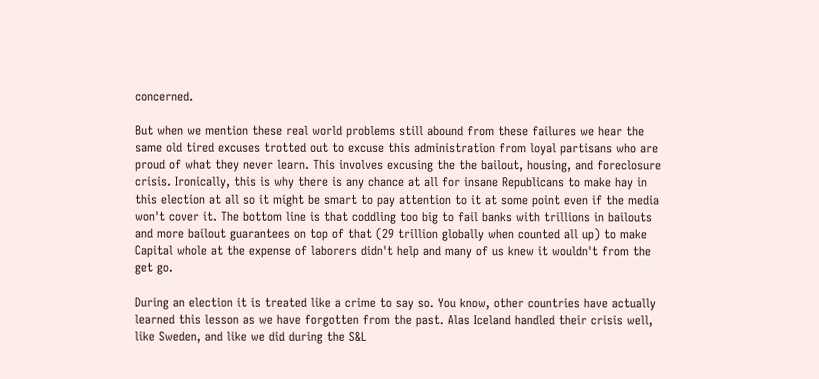concerned.

But when we mention these real world problems still abound from these failures we hear the same old tired excuses trotted out to excuse this administration from loyal partisans who are proud of what they never learn. This involves excusing the the bailout, housing, and foreclosure crisis. Ironically, this is why there is any chance at all for insane Republicans to make hay in this election at all so it might be smart to pay attention to it at some point even if the media won't cover it. The bottom line is that coddling too big to fail banks with trillions in bailouts and more bailout guarantees on top of that (29 trillion globally when counted all up) to make Capital whole at the expense of laborers didn't help and many of us knew it wouldn't from the get go.

During an election it is treated like a crime to say so. You know, other countries have actually learned this lesson as we have forgotten from the past. Alas Iceland handled their crisis well, like Sweden, and like we did during the S&L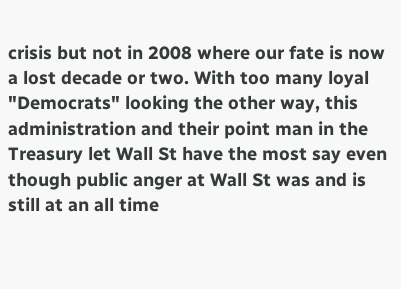crisis but not in 2008 where our fate is now a lost decade or two. With too many loyal "Democrats" looking the other way, this administration and their point man in the Treasury let Wall St have the most say even though public anger at Wall St was and is still at an all time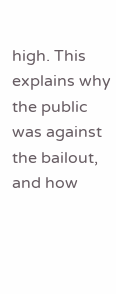high. This explains why the public was against the bailout, and how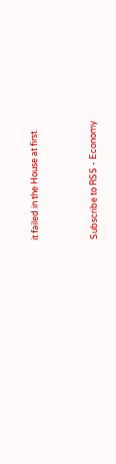it failed in the House at first.




Subscribe to RSS - Economy